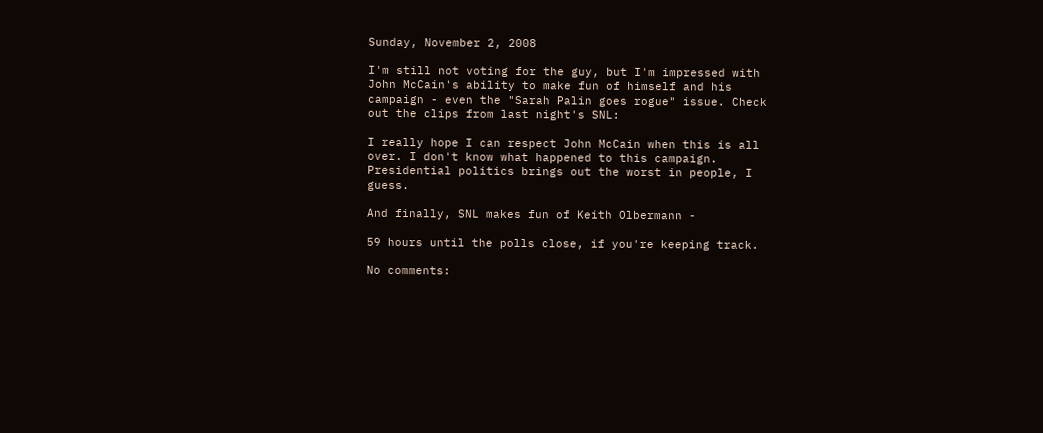Sunday, November 2, 2008

I'm still not voting for the guy, but I'm impressed with John McCain's ability to make fun of himself and his campaign - even the "Sarah Palin goes rogue" issue. Check out the clips from last night's SNL:

I really hope I can respect John McCain when this is all over. I don't know what happened to this campaign. Presidential politics brings out the worst in people, I guess.

And finally, SNL makes fun of Keith Olbermann -

59 hours until the polls close, if you're keeping track.

No comments: